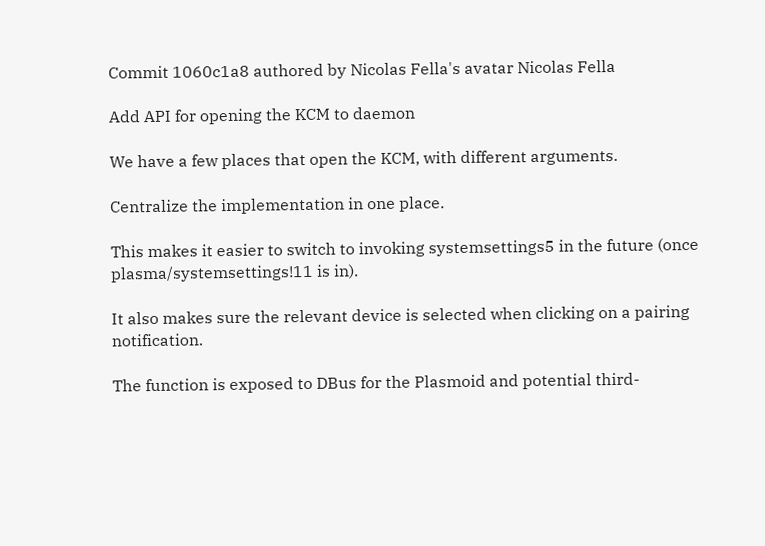Commit 1060c1a8 authored by Nicolas Fella's avatar Nicolas Fella

Add API for opening the KCM to daemon

We have a few places that open the KCM, with different arguments.

Centralize the implementation in one place.

This makes it easier to switch to invoking systemsettings5 in the future (once plasma/systemsettings!11 is in).

It also makes sure the relevant device is selected when clicking on a pairing notification.

The function is exposed to DBus for the Plasmoid and potential third-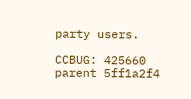party users.

CCBUG: 425660
parent 5ff1a2f4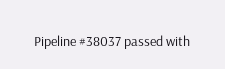Pipeline #38037 passed with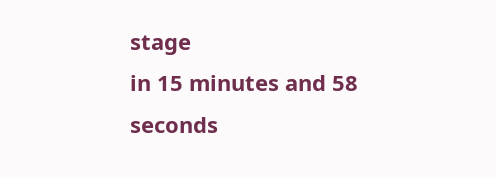stage
in 15 minutes and 58 seconds